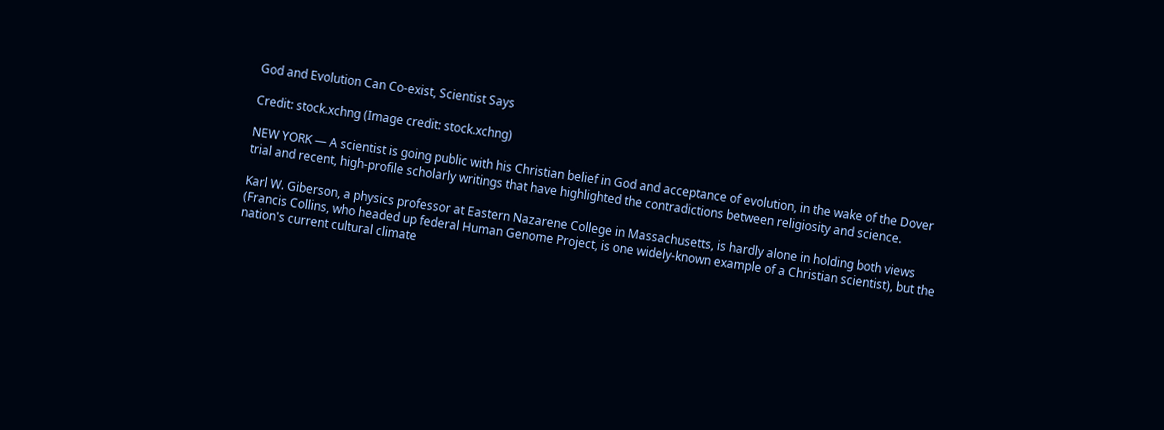God and Evolution Can Co-exist, Scientist Says

Credit: stock.xchng (Image credit: stock.xchng)

NEW YORK — A scientist is going public with his Christian belief in God and acceptance of evolution, in the wake of the Dover trial and recent, high-profile scholarly writings that have highlighted the contradictions between religiosity and science.

Karl W. Giberson, a physics professor at Eastern Nazarene College in Massachusetts, is hardly alone in holding both views (Francis Collins, who headed up federal Human Genome Project, is one widely-known example of a Christian scientist), but the nation's current cultural climate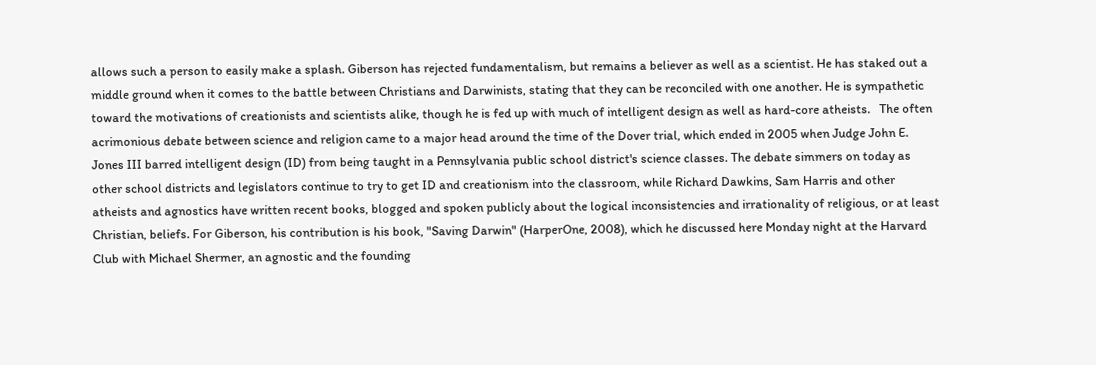allows such a person to easily make a splash. Giberson has rejected fundamentalism, but remains a believer as well as a scientist. He has staked out a middle ground when it comes to the battle between Christians and Darwinists, stating that they can be reconciled with one another. He is sympathetic toward the motivations of creationists and scientists alike, though he is fed up with much of intelligent design as well as hard-core atheists.   The often acrimonious debate between science and religion came to a major head around the time of the Dover trial, which ended in 2005 when Judge John E. Jones III barred intelligent design (ID) from being taught in a Pennsylvania public school district's science classes. The debate simmers on today as other school districts and legislators continue to try to get ID and creationism into the classroom, while Richard Dawkins, Sam Harris and other atheists and agnostics have written recent books, blogged and spoken publicly about the logical inconsistencies and irrationality of religious, or at least Christian, beliefs. For Giberson, his contribution is his book, "Saving Darwin" (HarperOne, 2008), which he discussed here Monday night at the Harvard Club with Michael Shermer, an agnostic and the founding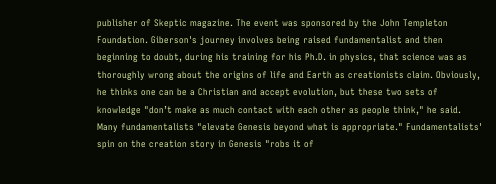publisher of Skeptic magazine. The event was sponsored by the John Templeton Foundation. Giberson's journey involves being raised fundamentalist and then beginning to doubt, during his training for his Ph.D. in physics, that science was as thoroughly wrong about the origins of life and Earth as creationists claim. Obviously, he thinks one can be a Christian and accept evolution, but these two sets of knowledge "don’t make as much contact with each other as people think," he said. Many fundamentalists "elevate Genesis beyond what is appropriate." Fundamentalists' spin on the creation story in Genesis "robs it of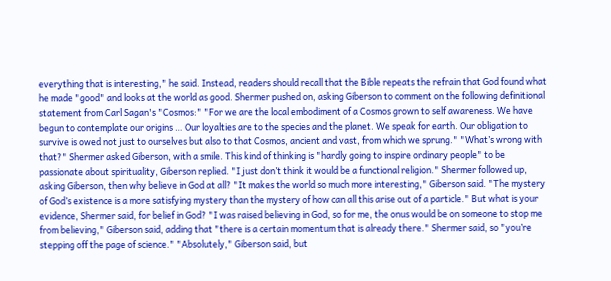everything that is interesting," he said. Instead, readers should recall that the Bible repeats the refrain that God found what he made "good" and looks at the world as good. Shermer pushed on, asking Giberson to comment on the following definitional statement from Carl Sagan's "Cosmos:" "For we are the local embodiment of a Cosmos grown to self awareness. We have begun to contemplate our origins … Our loyalties are to the species and the planet. We speak for earth. Our obligation to survive is owed not just to ourselves but also to that Cosmos, ancient and vast, from which we sprung." "What’s wrong with that?" Shermer asked Giberson, with a smile. This kind of thinking is "hardly going to inspire ordinary people" to be passionate about spirituality, Giberson replied. "I just don’t think it would be a functional religion." Shermer followed up, asking Giberson, then why believe in God at all? "It makes the world so much more interesting," Giberson said. "The mystery of God’s existence is a more satisfying mystery than the mystery of how can all this arise out of a particle." But what is your evidence, Shermer said, for belief in God? "I was raised believing in God, so for me, the onus would be on someone to stop me from believing," Giberson said, adding that "there is a certain momentum that is already there." Shermer said, so "you’re stepping off the page of science." "Absolutely," Giberson said, but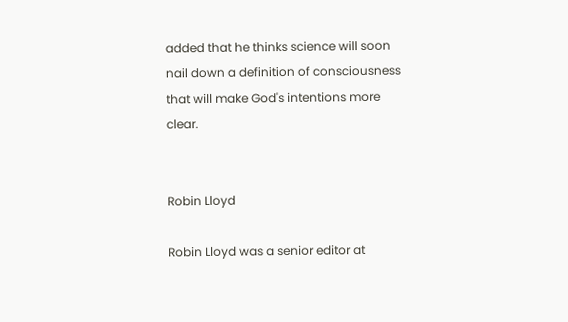added that he thinks science will soon nail down a definition of consciousness that will make God's intentions more clear.


Robin Lloyd

Robin Lloyd was a senior editor at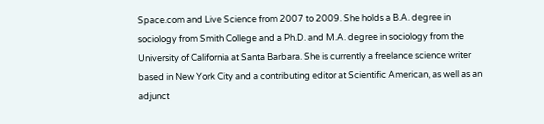Space.com and Live Science from 2007 to 2009. She holds a B.A. degree in sociology from Smith College and a Ph.D. and M.A. degree in sociology from the University of California at Santa Barbara. She is currently a freelance science writer based in New York City and a contributing editor at Scientific American, as well as an adjunct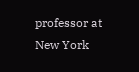professor at New York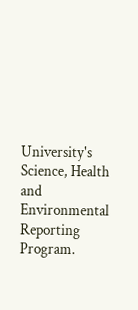University's Science, Health and Environmental Reporting Program.